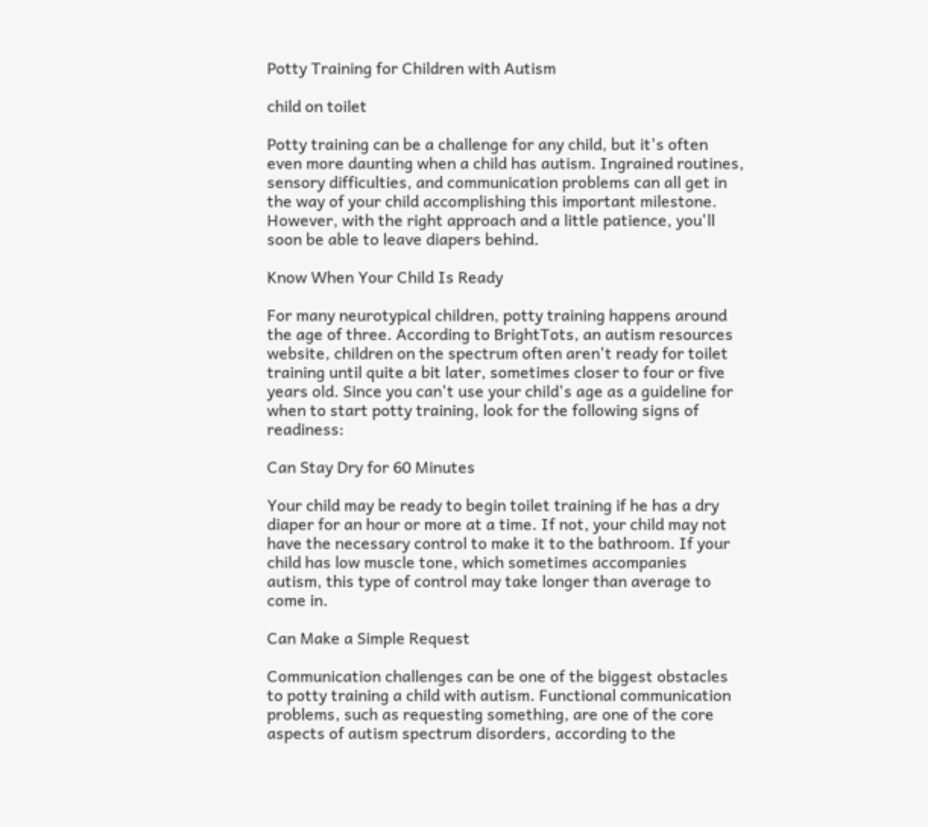Potty Training for Children with Autism

child on toilet

Potty training can be a challenge for any child, but it's often even more daunting when a child has autism. Ingrained routines, sensory difficulties, and communication problems can all get in the way of your child accomplishing this important milestone. However, with the right approach and a little patience, you'll soon be able to leave diapers behind.

Know When Your Child Is Ready

For many neurotypical children, potty training happens around the age of three. According to BrightTots, an autism resources website, children on the spectrum often aren't ready for toilet training until quite a bit later, sometimes closer to four or five years old. Since you can't use your child's age as a guideline for when to start potty training, look for the following signs of readiness:

Can Stay Dry for 60 Minutes

Your child may be ready to begin toilet training if he has a dry diaper for an hour or more at a time. If not, your child may not have the necessary control to make it to the bathroom. If your child has low muscle tone, which sometimes accompanies autism, this type of control may take longer than average to come in.

Can Make a Simple Request

Communication challenges can be one of the biggest obstacles to potty training a child with autism. Functional communication problems, such as requesting something, are one of the core aspects of autism spectrum disorders, according to the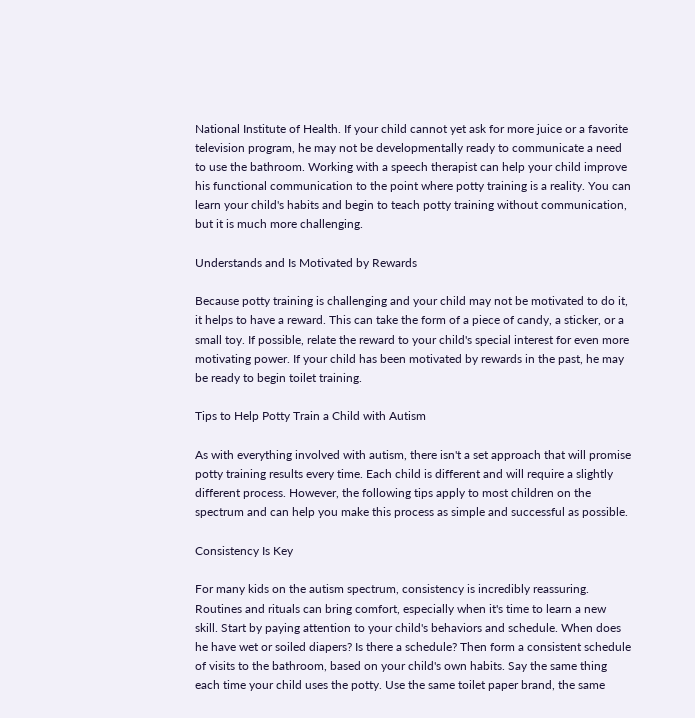National Institute of Health. If your child cannot yet ask for more juice or a favorite television program, he may not be developmentally ready to communicate a need to use the bathroom. Working with a speech therapist can help your child improve his functional communication to the point where potty training is a reality. You can learn your child's habits and begin to teach potty training without communication, but it is much more challenging.

Understands and Is Motivated by Rewards

Because potty training is challenging and your child may not be motivated to do it, it helps to have a reward. This can take the form of a piece of candy, a sticker, or a small toy. If possible, relate the reward to your child's special interest for even more motivating power. If your child has been motivated by rewards in the past, he may be ready to begin toilet training.

Tips to Help Potty Train a Child with Autism

As with everything involved with autism, there isn't a set approach that will promise potty training results every time. Each child is different and will require a slightly different process. However, the following tips apply to most children on the spectrum and can help you make this process as simple and successful as possible.

Consistency Is Key

For many kids on the autism spectrum, consistency is incredibly reassuring. Routines and rituals can bring comfort, especially when it's time to learn a new skill. Start by paying attention to your child's behaviors and schedule. When does he have wet or soiled diapers? Is there a schedule? Then form a consistent schedule of visits to the bathroom, based on your child's own habits. Say the same thing each time your child uses the potty. Use the same toilet paper brand, the same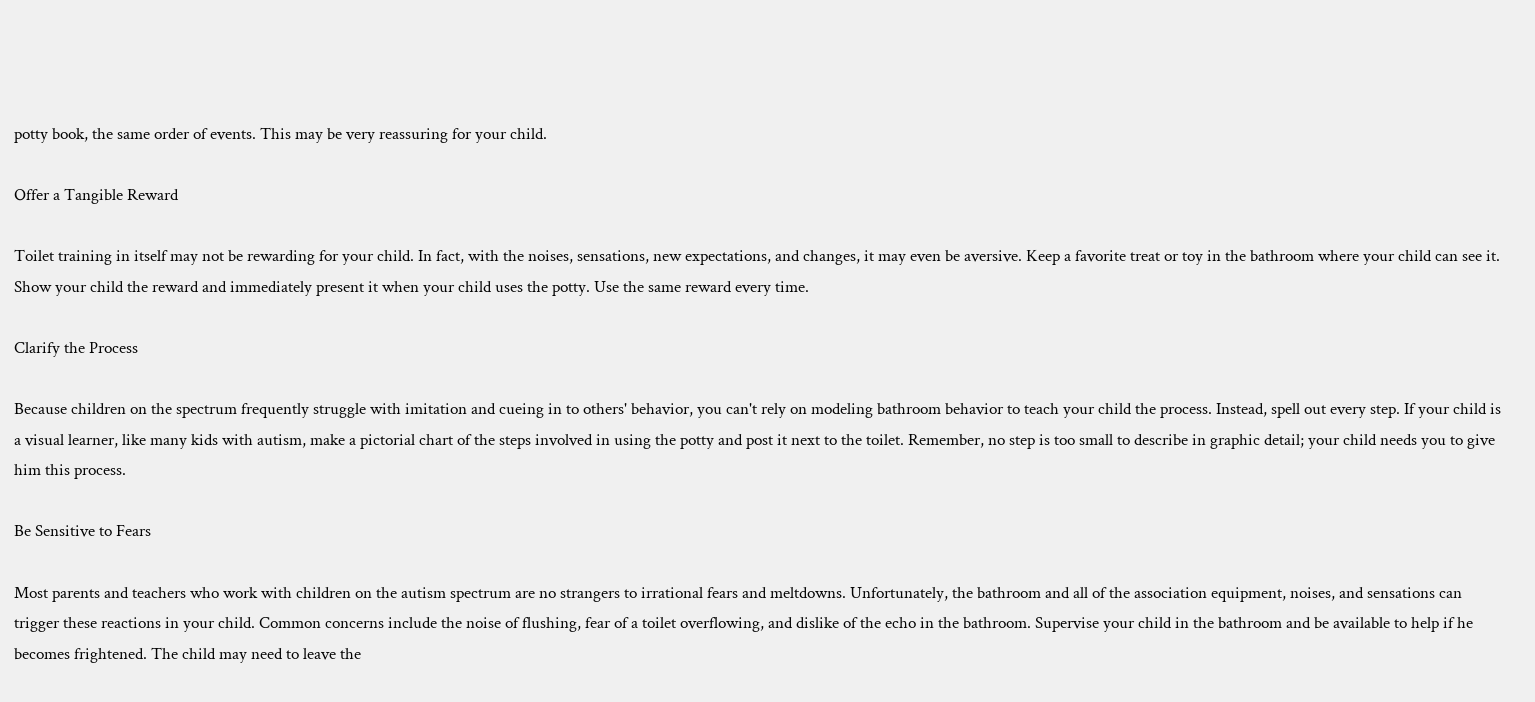potty book, the same order of events. This may be very reassuring for your child.

Offer a Tangible Reward

Toilet training in itself may not be rewarding for your child. In fact, with the noises, sensations, new expectations, and changes, it may even be aversive. Keep a favorite treat or toy in the bathroom where your child can see it. Show your child the reward and immediately present it when your child uses the potty. Use the same reward every time.

Clarify the Process

Because children on the spectrum frequently struggle with imitation and cueing in to others' behavior, you can't rely on modeling bathroom behavior to teach your child the process. Instead, spell out every step. If your child is a visual learner, like many kids with autism, make a pictorial chart of the steps involved in using the potty and post it next to the toilet. Remember, no step is too small to describe in graphic detail; your child needs you to give him this process.

Be Sensitive to Fears

Most parents and teachers who work with children on the autism spectrum are no strangers to irrational fears and meltdowns. Unfortunately, the bathroom and all of the association equipment, noises, and sensations can trigger these reactions in your child. Common concerns include the noise of flushing, fear of a toilet overflowing, and dislike of the echo in the bathroom. Supervise your child in the bathroom and be available to help if he becomes frightened. The child may need to leave the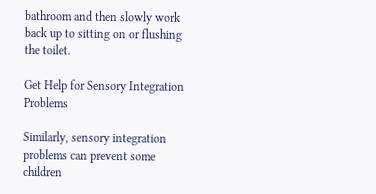bathroom and then slowly work back up to sitting on or flushing the toilet.

Get Help for Sensory Integration Problems

Similarly, sensory integration problems can prevent some children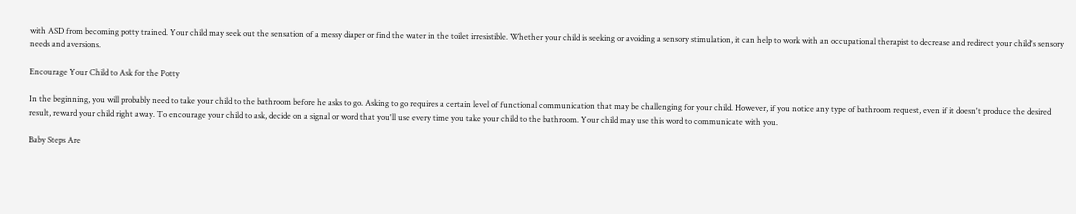with ASD from becoming potty trained. Your child may seek out the sensation of a messy diaper or find the water in the toilet irresistible. Whether your child is seeking or avoiding a sensory stimulation, it can help to work with an occupational therapist to decrease and redirect your child's sensory needs and aversions.

Encourage Your Child to Ask for the Potty

In the beginning, you will probably need to take your child to the bathroom before he asks to go. Asking to go requires a certain level of functional communication that may be challenging for your child. However, if you notice any type of bathroom request, even if it doesn't produce the desired result, reward your child right away. To encourage your child to ask, decide on a signal or word that you'll use every time you take your child to the bathroom. Your child may use this word to communicate with you.

Baby Steps Are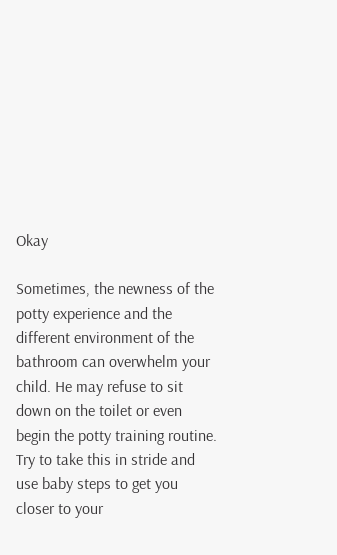Okay

Sometimes, the newness of the potty experience and the different environment of the bathroom can overwhelm your child. He may refuse to sit down on the toilet or even begin the potty training routine. Try to take this in stride and use baby steps to get you closer to your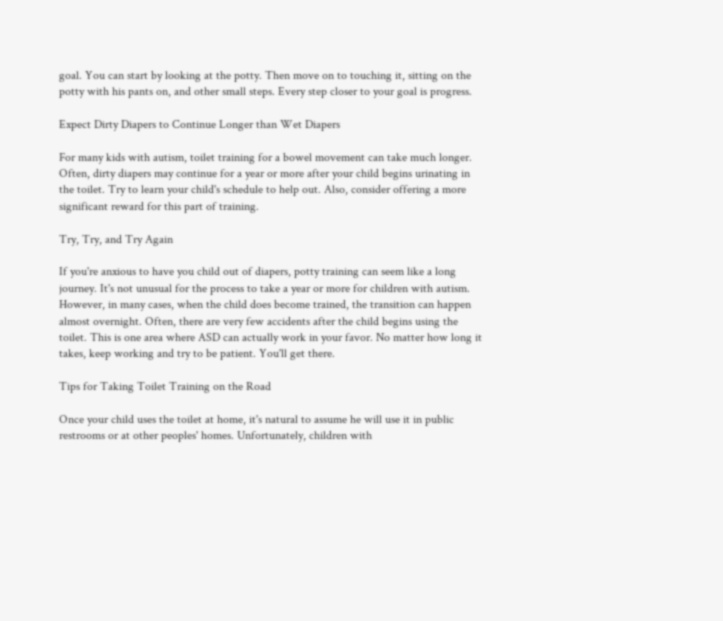goal. You can start by looking at the potty. Then move on to touching it, sitting on the potty with his pants on, and other small steps. Every step closer to your goal is progress.

Expect Dirty Diapers to Continue Longer than Wet Diapers

For many kids with autism, toilet training for a bowel movement can take much longer. Often, dirty diapers may continue for a year or more after your child begins urinating in the toilet. Try to learn your child's schedule to help out. Also, consider offering a more significant reward for this part of training.

Try, Try, and Try Again

If you're anxious to have you child out of diapers, potty training can seem like a long journey. It's not unusual for the process to take a year or more for children with autism. However, in many cases, when the child does become trained, the transition can happen almost overnight. Often, there are very few accidents after the child begins using the toilet. This is one area where ASD can actually work in your favor. No matter how long it takes, keep working and try to be patient. You'll get there.

Tips for Taking Toilet Training on the Road

Once your child uses the toilet at home, it's natural to assume he will use it in public restrooms or at other peoples' homes. Unfortunately, children with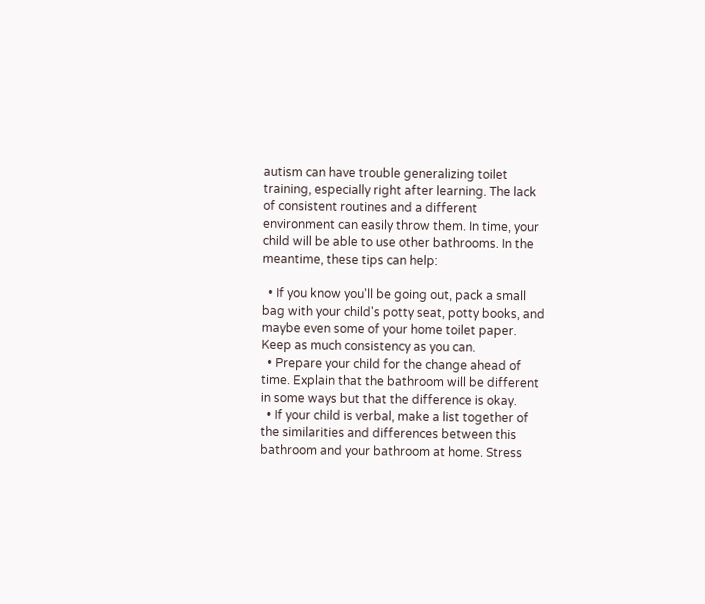autism can have trouble generalizing toilet training, especially right after learning. The lack of consistent routines and a different environment can easily throw them. In time, your child will be able to use other bathrooms. In the meantime, these tips can help:

  • If you know you'll be going out, pack a small bag with your child's potty seat, potty books, and maybe even some of your home toilet paper. Keep as much consistency as you can.
  • Prepare your child for the change ahead of time. Explain that the bathroom will be different in some ways but that the difference is okay.
  • If your child is verbal, make a list together of the similarities and differences between this bathroom and your bathroom at home. Stress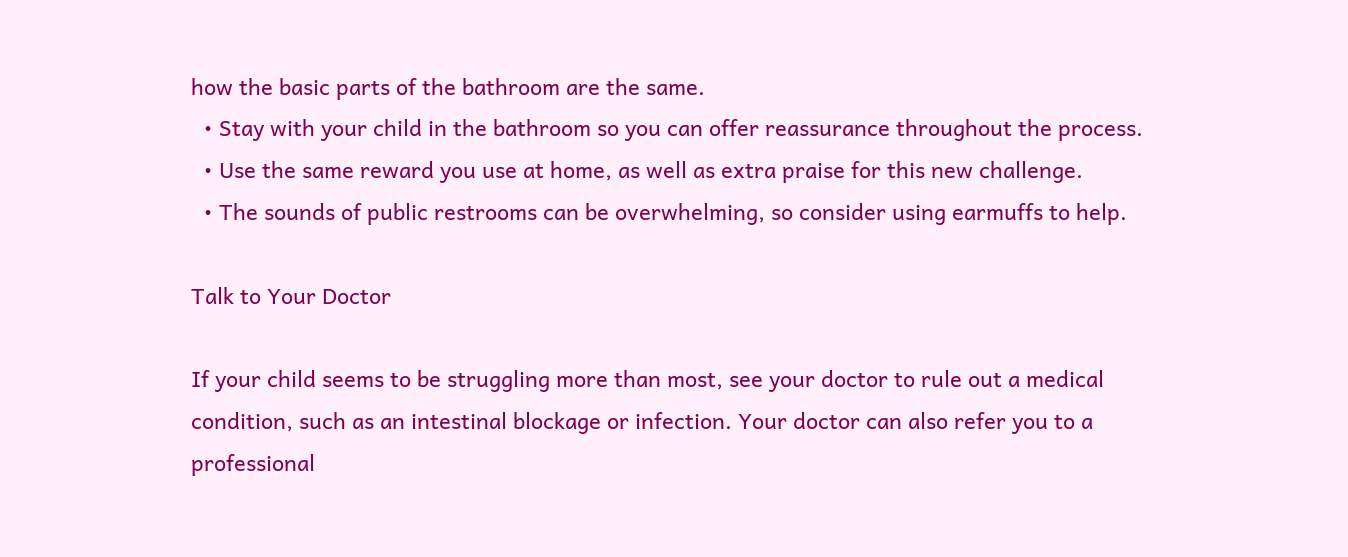how the basic parts of the bathroom are the same.
  • Stay with your child in the bathroom so you can offer reassurance throughout the process.
  • Use the same reward you use at home, as well as extra praise for this new challenge.
  • The sounds of public restrooms can be overwhelming, so consider using earmuffs to help.

Talk to Your Doctor

If your child seems to be struggling more than most, see your doctor to rule out a medical condition, such as an intestinal blockage or infection. Your doctor can also refer you to a professional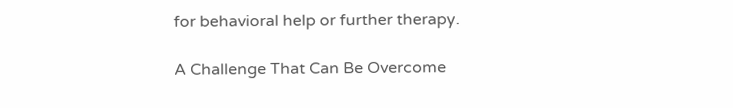for behavioral help or further therapy.

A Challenge That Can Be Overcome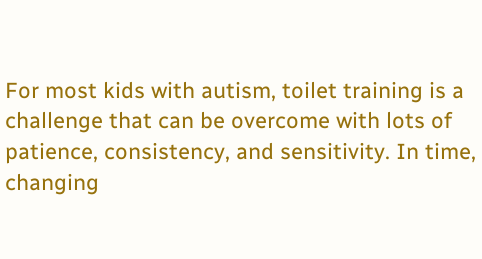For most kids with autism, toilet training is a challenge that can be overcome with lots of patience, consistency, and sensitivity. In time, changing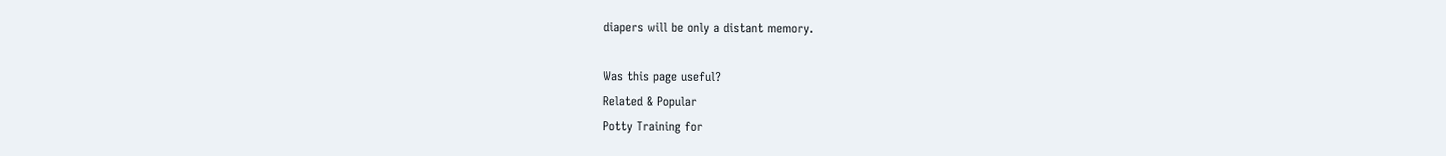diapers will be only a distant memory.

Was this page useful?
Related & Popular
Potty Training for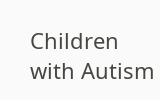Children with Autism